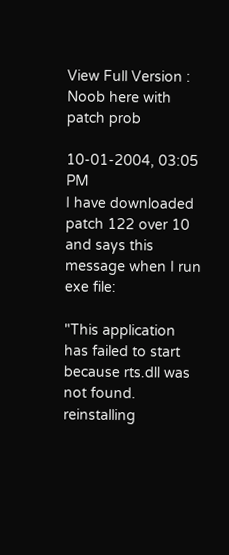View Full Version : Noob here with patch prob

10-01-2004, 03:05 PM
I have downloaded patch 122 over 10 and says this message when I run exe file:

"This application has failed to start because rts.dll was not found. reinstalling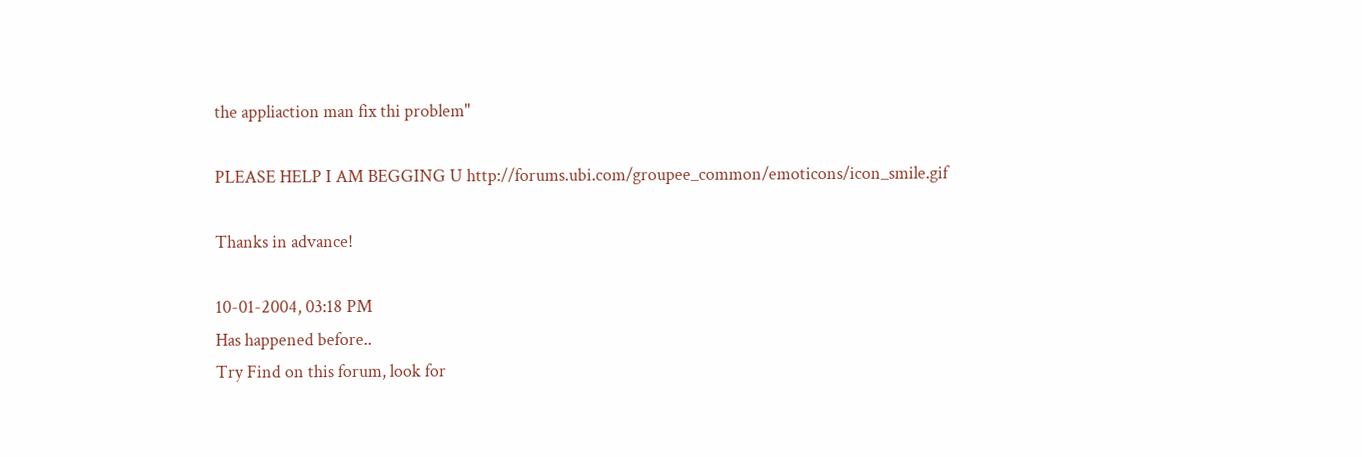the appliaction man fix thi problem"

PLEASE HELP I AM BEGGING U http://forums.ubi.com/groupee_common/emoticons/icon_smile.gif

Thanks in advance!

10-01-2004, 03:18 PM
Has happened before..
Try Find on this forum, look for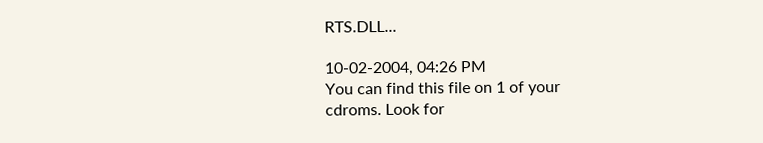RTS.DLL...

10-02-2004, 04:26 PM
You can find this file on 1 of your
cdroms. Look for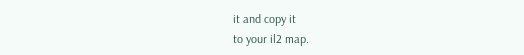it and copy it
to your il2 map.